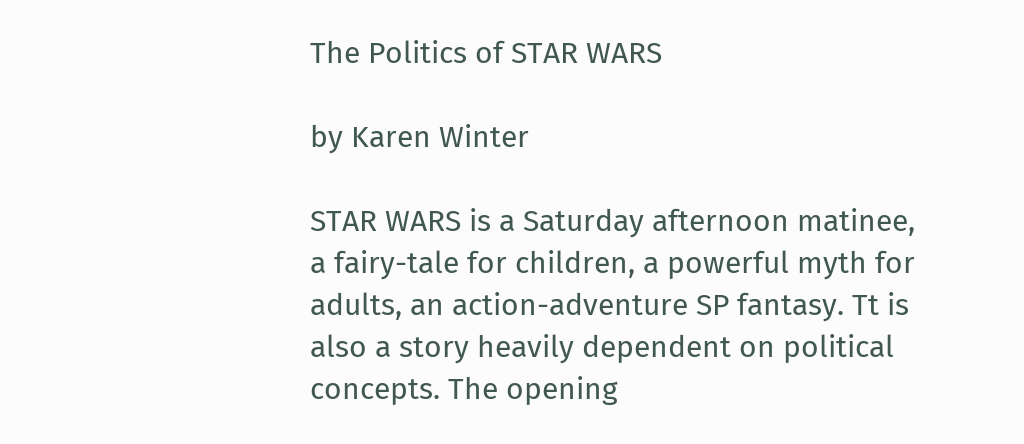The Politics of STAR WARS

by Karen Winter

STAR WARS is a Saturday afternoon matinee, a fairy-tale for children, a powerful myth for adults, an action-adventure SP fantasy. Tt is also a story heavily dependent on political concepts. The opening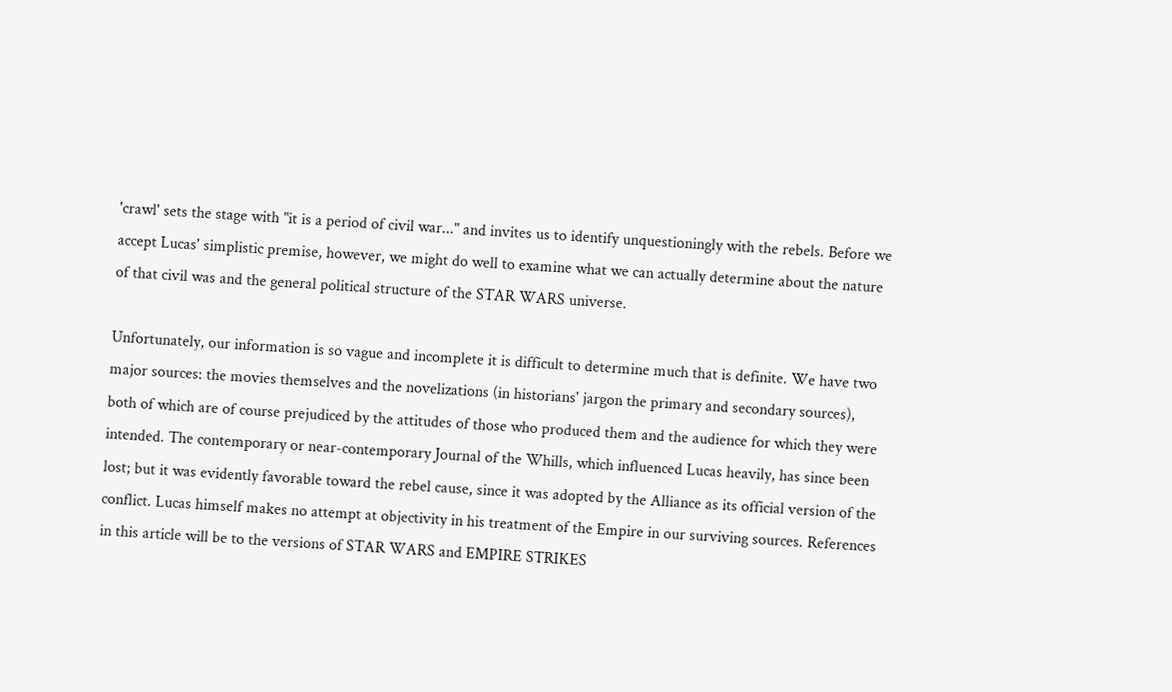'crawl' sets the stage with "it is a period of civil war..." and invites us to identify unquestioningly with the rebels. Before we accept Lucas' simplistic premise, however, we might do well to examine what we can actually determine about the nature of that civil was and the general political structure of the STAR WARS universe.

Unfortunately, our information is so vague and incomplete it is difficult to determine much that is definite. We have two major sources: the movies themselves and the novelizations (in historians' jargon the primary and secondary sources), both of which are of course prejudiced by the attitudes of those who produced them and the audience for which they were intended. The contemporary or near-contemporary Journal of the Whills, which influenced Lucas heavily, has since been lost; but it was evidently favorable toward the rebel cause, since it was adopted by the Alliance as its official version of the conflict. Lucas himself makes no attempt at objectivity in his treatment of the Empire in our surviving sources. References in this article will be to the versions of STAR WARS and EMPIRE STRIKES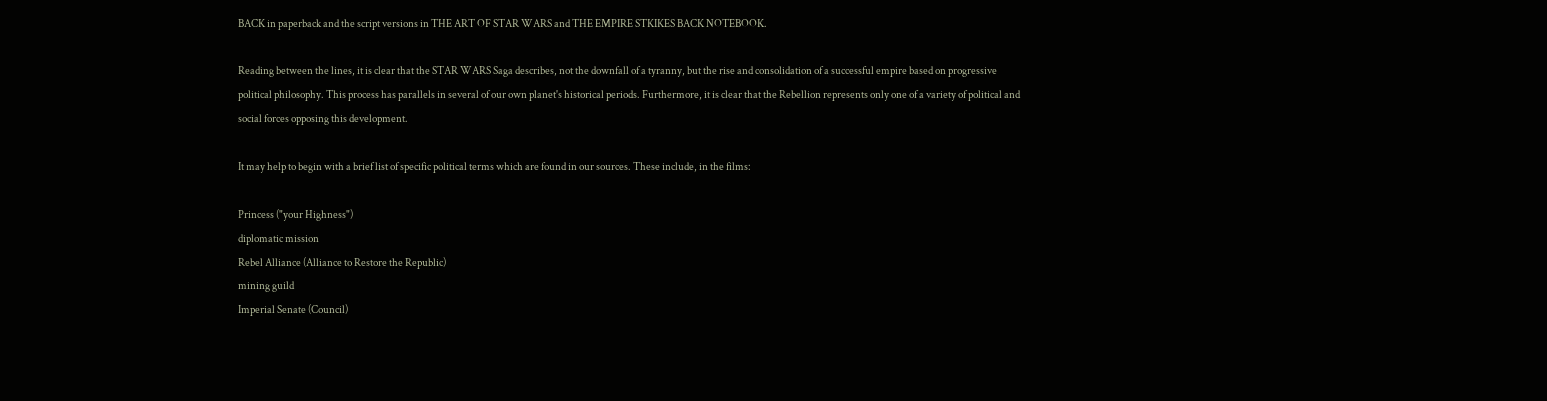BACK in paperback and the script versions in THE ART OF STAR WARS and THE EMPIRE STKIKES BACK NOTEBOOK.

Reading between the lines, it is clear that the STAR WARS Saga describes, not the downfall of a tyranny, but the rise and consolidation of a successful empire based on progressive political philosophy. This process has parallels in several of our own planet's historical periods. Furthermore, it is clear that the Rebellion represents only one of a variety of political and social forces opposing this development.

It may help to begin with a brief list of specific political terms which are found in our sources. These include, in the films:

Princess ("your Highness")
diplomatic mission
Rebel Alliance (Alliance to Restore the Republic)
mining guild
Imperial Senate (Council)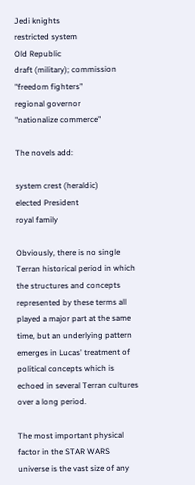Jedi knights
restricted system
Old Republic
draft (military); commission
"freedom fighters"
regional governor
"nationalize commerce"

The novels add:

system crest (heraldic)
elected President
royal family

Obviously, there is no single Terran historical period in which the structures and concepts represented by these terms all played a major part at the same time, but an underlying pattern emerges in Lucas' treatment of political concepts which is echoed in several Terran cultures over a long period.

The most important physical factor in the STAR WARS universe is the vast size of any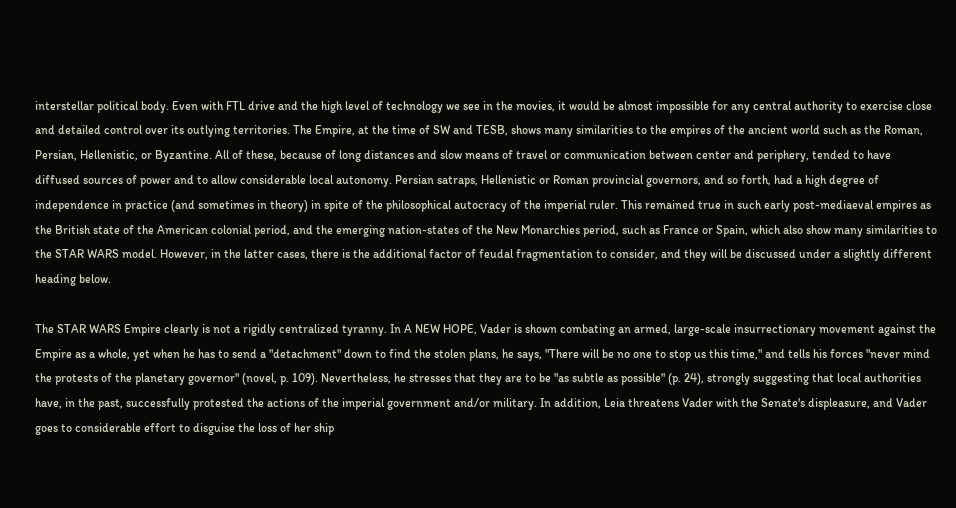interstellar political body. Even with FTL drive and the high level of technology we see in the movies, it would be almost impossible for any central authority to exercise close and detailed control over its outlying territories. The Empire, at the time of SW and TESB, shows many similarities to the empires of the ancient world such as the Roman, Persian, Hellenistic, or Byzantine. All of these, because of long distances and slow means of travel or communication between center and periphery, tended to have diffused sources of power and to allow considerable local autonomy. Persian satraps, Hellenistic or Roman provincial governors, and so forth, had a high degree of independence in practice (and sometimes in theory) in spite of the philosophical autocracy of the imperial ruler. This remained true in such early post-mediaeval empires as the British state of the American colonial period, and the emerging nation-states of the New Monarchies period, such as France or Spain, which also show many similarities to the STAR WARS model. However, in the latter cases, there is the additional factor of feudal fragmentation to consider, and they will be discussed under a slightly different heading below.

The STAR WARS Empire clearly is not a rigidly centralized tyranny. In A NEW HOPE, Vader is shown combating an armed, large-scale insurrectionary movement against the Empire as a whole, yet when he has to send a "detachment" down to find the stolen plans, he says, "There will be no one to stop us this time," and tells his forces "never mind the protests of the planetary governor" (novel, p. 109). Nevertheless, he stresses that they are to be "as subtle as possible" (p. 24), strongly suggesting that local authorities have, in the past, successfully protested the actions of the imperial government and/or military. In addition, Leia threatens Vader with the Senate's displeasure, and Vader goes to considerable effort to disguise the loss of her ship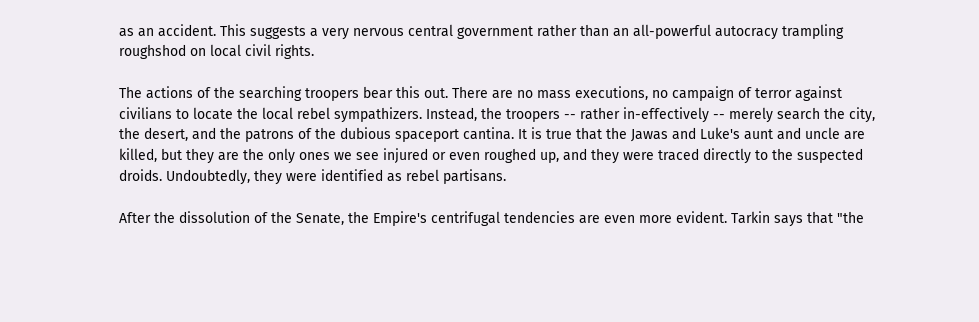as an accident. This suggests a very nervous central government rather than an all-powerful autocracy trampling roughshod on local civil rights.

The actions of the searching troopers bear this out. There are no mass executions, no campaign of terror against civilians to locate the local rebel sympathizers. Instead, the troopers -- rather in-effectively -- merely search the city, the desert, and the patrons of the dubious spaceport cantina. It is true that the Jawas and Luke's aunt and uncle are killed, but they are the only ones we see injured or even roughed up, and they were traced directly to the suspected droids. Undoubtedly, they were identified as rebel partisans.

After the dissolution of the Senate, the Empire's centrifugal tendencies are even more evident. Tarkin says that "the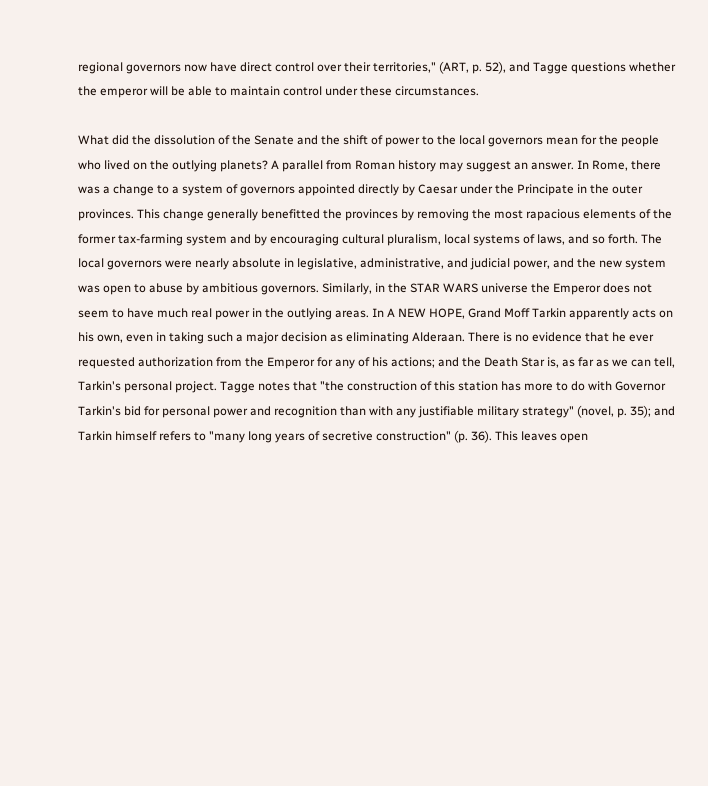regional governors now have direct control over their territories," (ART, p. 52), and Tagge questions whether the emperor will be able to maintain control under these circumstances.

What did the dissolution of the Senate and the shift of power to the local governors mean for the people who lived on the outlying planets? A parallel from Roman history may suggest an answer. In Rome, there was a change to a system of governors appointed directly by Caesar under the Principate in the outer provinces. This change generally benefitted the provinces by removing the most rapacious elements of the former tax-farming system and by encouraging cultural pluralism, local systems of laws, and so forth. The local governors were nearly absolute in legislative, administrative, and judicial power, and the new system was open to abuse by ambitious governors. Similarly, in the STAR WARS universe the Emperor does not seem to have much real power in the outlying areas. In A NEW HOPE, Grand Moff Tarkin apparently acts on his own, even in taking such a major decision as eliminating Alderaan. There is no evidence that he ever requested authorization from the Emperor for any of his actions; and the Death Star is, as far as we can tell, Tarkin's personal project. Tagge notes that "the construction of this station has more to do with Governor Tarkin's bid for personal power and recognition than with any justifiable military strategy" (novel, p. 35); and Tarkin himself refers to "many long years of secretive construction" (p. 36). This leaves open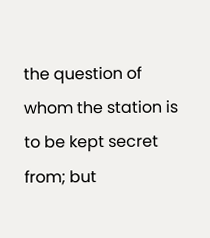the question of whom the station is to be kept secret from; but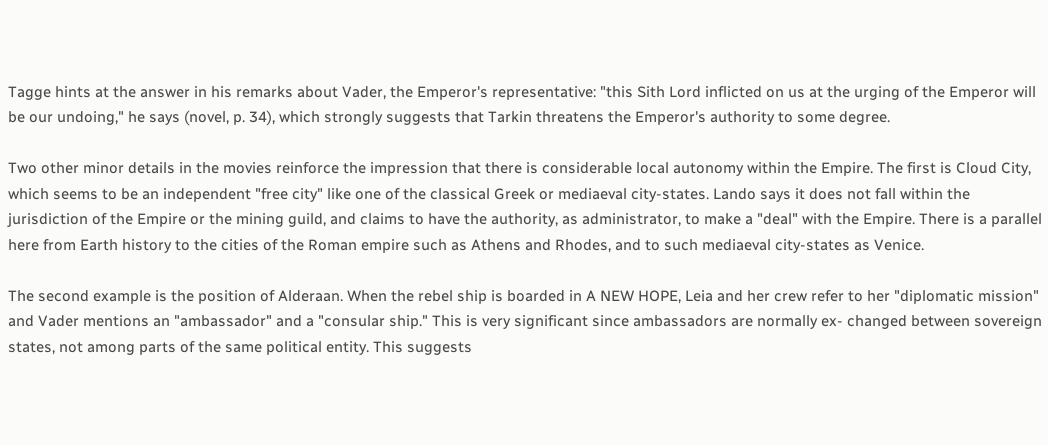Tagge hints at the answer in his remarks about Vader, the Emperor's representative: "this Sith Lord inflicted on us at the urging of the Emperor will be our undoing," he says (novel, p. 34), which strongly suggests that Tarkin threatens the Emperor's authority to some degree.

Two other minor details in the movies reinforce the impression that there is considerable local autonomy within the Empire. The first is Cloud City, which seems to be an independent "free city" like one of the classical Greek or mediaeval city-states. Lando says it does not fall within the jurisdiction of the Empire or the mining guild, and claims to have the authority, as administrator, to make a "deal" with the Empire. There is a parallel here from Earth history to the cities of the Roman empire such as Athens and Rhodes, and to such mediaeval city-states as Venice.

The second example is the position of Alderaan. When the rebel ship is boarded in A NEW HOPE, Leia and her crew refer to her "diplomatic mission" and Vader mentions an "ambassador" and a "consular ship." This is very significant since ambassadors are normally ex- changed between sovereign states, not among parts of the same political entity. This suggests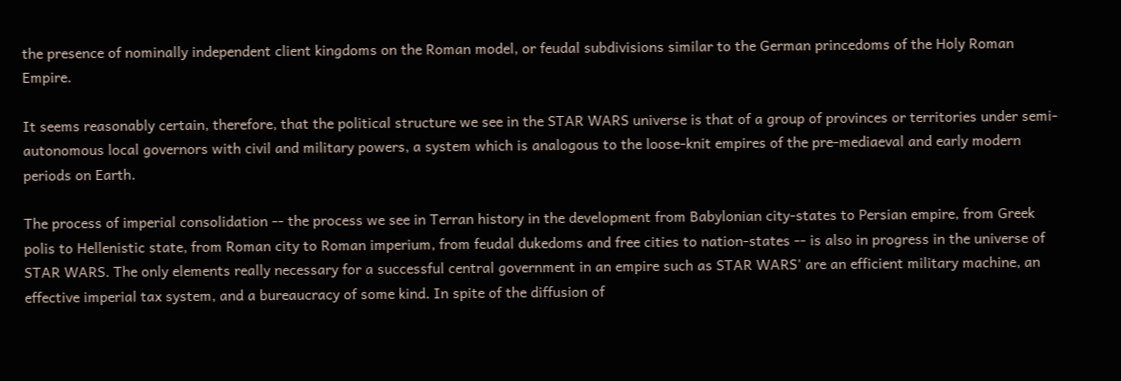the presence of nominally independent client kingdoms on the Roman model, or feudal subdivisions similar to the German princedoms of the Holy Roman Empire.

It seems reasonably certain, therefore, that the political structure we see in the STAR WARS universe is that of a group of provinces or territories under semi- autonomous local governors with civil and military powers, a system which is analogous to the loose-knit empires of the pre-mediaeval and early modern periods on Earth.

The process of imperial consolidation -- the process we see in Terran history in the development from Babylonian city-states to Persian empire, from Greek polis to Hellenistic state, from Roman city to Roman imperium, from feudal dukedoms and free cities to nation-states -- is also in progress in the universe of STAR WARS. The only elements really necessary for a successful central government in an empire such as STAR WARS' are an efficient military machine, an effective imperial tax system, and a bureaucracy of some kind. In spite of the diffusion of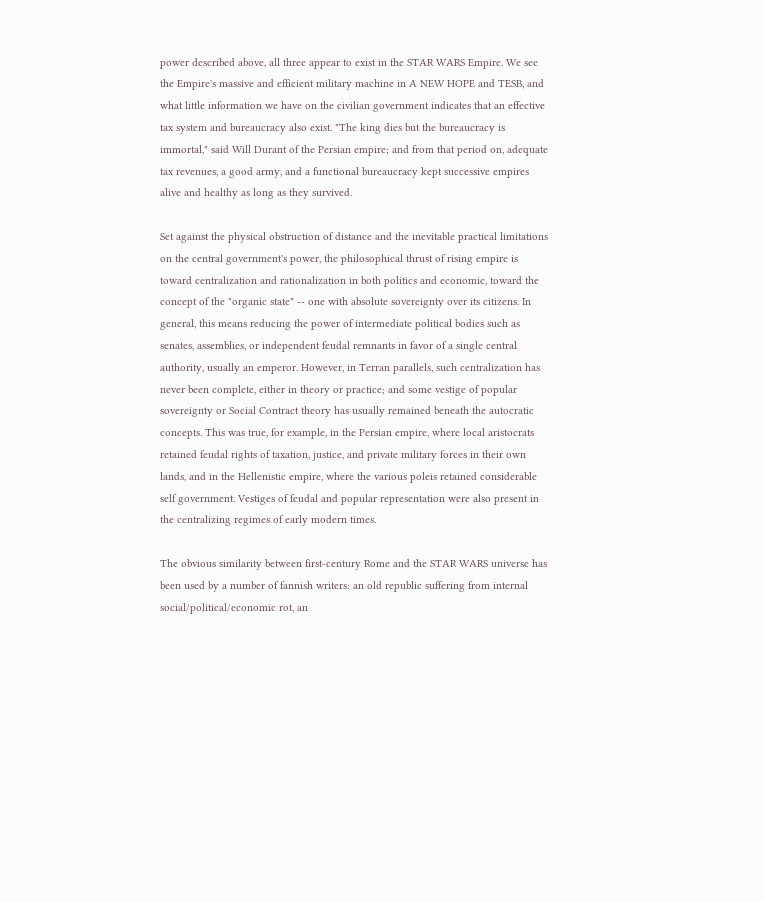power described above, all three appear to exist in the STAR WARS Empire. We see the Empire's massive and efficient military machine in A NEW HOPE and TESB, and what little information we have on the civilian government indicates that an effective tax system and bureaucracy also exist. "The king dies but the bureaucracy is immortal," said Will Durant of the Persian empire; and from that period on, adequate tax revenues, a good army, and a functional bureaucracy kept successive empires alive and healthy as long as they survived.

Set against the physical obstruction of distance and the inevitable practical limitations on the central government's power, the philosophical thrust of rising empire is toward centralization and rationalization in both politics and economic, toward the concept of the "organic state" -- one with absolute sovereignty over its citizens. In general, this means reducing the power of intermediate political bodies such as senates, assemblies, or independent feudal remnants in favor of a single central authority, usually an emperor. However, in Terran parallels, such centralization has never been complete, either in theory or practice; and some vestige of popular sovereignty or Social Contract theory has usually remained beneath the autocratic concepts. This was true, for example, in the Persian empire, where local aristocrats retained feudal rights of taxation, justice, and private military forces in their own lands, and in the Hellenistic empire, where the various poleis retained considerable self government. Vestiges of feudal and popular representation were also present in the centralizing regimes of early modern times.

The obvious similarity between first-century Rome and the STAR WARS universe has been used by a number of fannish writers: an old republic suffering from internal social/political/economic rot, an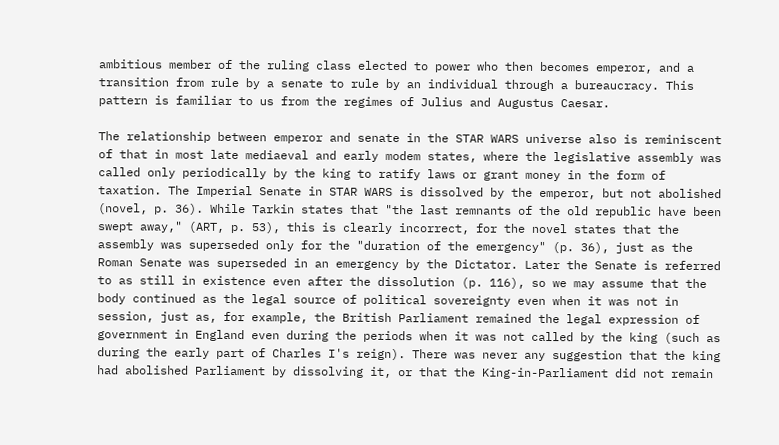ambitious member of the ruling class elected to power who then becomes emperor, and a transition from rule by a senate to rule by an individual through a bureaucracy. This pattern is familiar to us from the regimes of Julius and Augustus Caesar.

The relationship between emperor and senate in the STAR WARS universe also is reminiscent of that in most late mediaeval and early modem states, where the legislative assembly was called only periodically by the king to ratify laws or grant money in the form of taxation. The Imperial Senate in STAR WARS is dissolved by the emperor, but not abolished (novel, p. 36). While Tarkin states that "the last remnants of the old republic have been swept away," (ART, p. 53), this is clearly incorrect, for the novel states that the assembly was superseded only for the "duration of the emergency" (p. 36), just as the Roman Senate was superseded in an emergency by the Dictator. Later the Senate is referred to as still in existence even after the dissolution (p. 116), so we may assume that the body continued as the legal source of political sovereignty even when it was not in session, just as, for example, the British Parliament remained the legal expression of government in England even during the periods when it was not called by the king (such as during the early part of Charles I's reign). There was never any suggestion that the king had abolished Parliament by dissolving it, or that the King-in-Parliament did not remain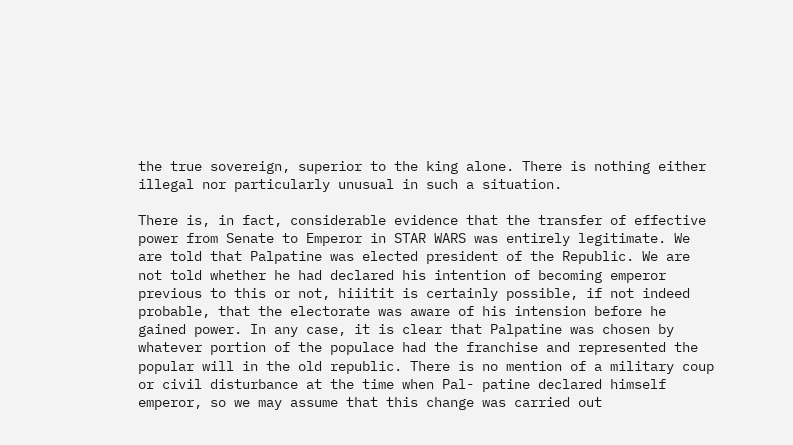the true sovereign, superior to the king alone. There is nothing either illegal nor particularly unusual in such a situation.

There is, in fact, considerable evidence that the transfer of effective power from Senate to Emperor in STAR WARS was entirely legitimate. We are told that Palpatine was elected president of the Republic. We are not told whether he had declared his intention of becoming emperor previous to this or not, hiiitit is certainly possible, if not indeed probable, that the electorate was aware of his intension before he gained power. In any case, it is clear that Palpatine was chosen by whatever portion of the populace had the franchise and represented the popular will in the old republic. There is no mention of a military coup or civil disturbance at the time when Pal- patine declared himself emperor, so we may assume that this change was carried out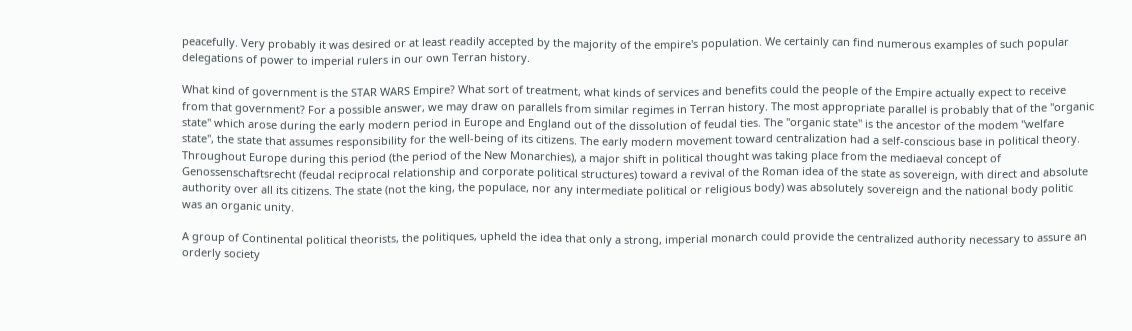peacefully. Very probably it was desired or at least readily accepted by the majority of the empire's population. We certainly can find numerous examples of such popular delegations of power to imperial rulers in our own Terran history.

What kind of government is the STAR WARS Empire? What sort of treatment, what kinds of services and benefits could the people of the Empire actually expect to receive from that government? For a possible answer, we may draw on parallels from similar regimes in Terran history. The most appropriate parallel is probably that of the "organic state" which arose during the early modern period in Europe and England out of the dissolution of feudal ties. The "organic state" is the ancestor of the modem "welfare state", the state that assumes responsibility for the well-being of its citizens. The early modern movement toward centralization had a self-conscious base in political theory. Throughout Europe during this period (the period of the New Monarchies), a major shift in political thought was taking place from the mediaeval concept of Genossenschaftsrecht (feudal reciprocal relationship and corporate political structures) toward a revival of the Roman idea of the state as sovereign, with direct and absolute authority over all its citizens. The state (not the king, the populace, nor any intermediate political or religious body) was absolutely sovereign and the national body politic was an organic unity.

A group of Continental political theorists, the politiques, upheld the idea that only a strong, imperial monarch could provide the centralized authority necessary to assure an orderly society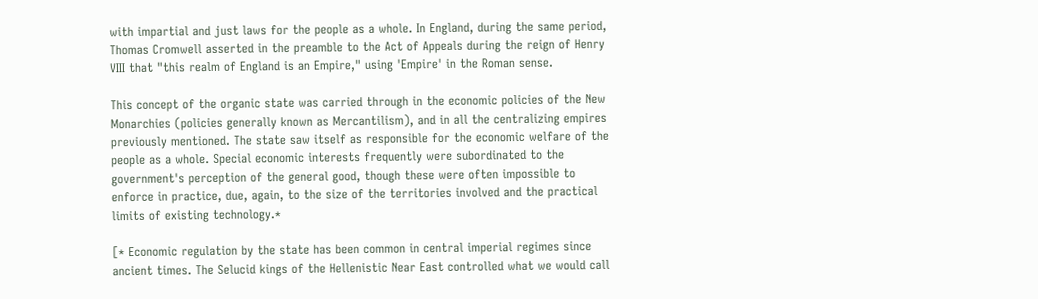with impartial and just laws for the people as a whole. In England, during the same period, Thomas Cromwell asserted in the preamble to the Act of Appeals during the reign of Henry VIII that "this realm of England is an Empire," using 'Empire' in the Roman sense.

This concept of the organic state was carried through in the economic policies of the New Monarchies (policies generally known as Mercantilism), and in all the centralizing empires previously mentioned. The state saw itself as responsible for the economic welfare of the people as a whole. Special economic interests frequently were subordinated to the government's perception of the general good, though these were often impossible to enforce in practice, due, again, to the size of the territories involved and the practical limits of existing technology.*

[* Economic regulation by the state has been common in central imperial regimes since ancient times. The Selucid kings of the Hellenistic Near East controlled what we would call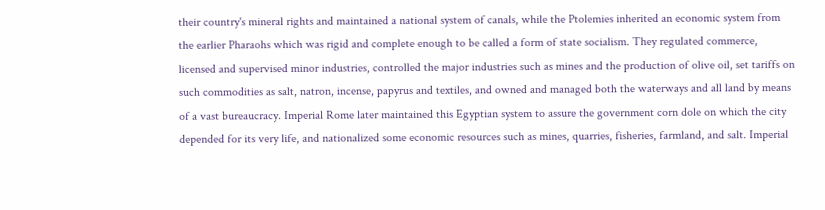their country's mineral rights and maintained a national system of canals, while the Ptolemies inherited an economic system from the earlier Pharaohs which was rigid and complete enough to be called a form of state socialism. They regulated commerce, licensed and supervised minor industries, controlled the major industries such as mines and the production of olive oil, set tariffs on such commodities as salt, natron, incense, papyrus and textiles, and owned and managed both the waterways and all land by means of a vast bureaucracy. Imperial Rome later maintained this Egyptian system to assure the government corn dole on which the city depended for its very life, and nationalized some economic resources such as mines, quarries, fisheries, farmland, and salt. Imperial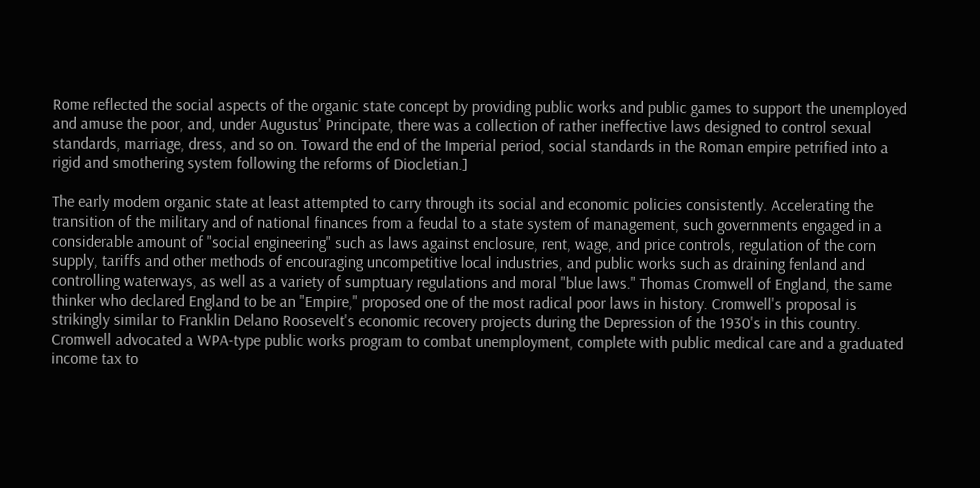Rome reflected the social aspects of the organic state concept by providing public works and public games to support the unemployed and amuse the poor, and, under Augustus' Principate, there was a collection of rather ineffective laws designed to control sexual standards, marriage, dress, and so on. Toward the end of the Imperial period, social standards in the Roman empire petrified into a rigid and smothering system following the reforms of Diocletian.]

The early modem organic state at least attempted to carry through its social and economic policies consistently. Accelerating the transition of the military and of national finances from a feudal to a state system of management, such governments engaged in a considerable amount of "social engineering" such as laws against enclosure, rent, wage, and price controls, regulation of the corn supply, tariffs and other methods of encouraging uncompetitive local industries, and public works such as draining fenland and controlling waterways, as well as a variety of sumptuary regulations and moral "blue laws." Thomas Cromwell of England, the same thinker who declared England to be an "Empire," proposed one of the most radical poor laws in history. Cromwell's proposal is strikingly similar to Franklin Delano Roosevelt's economic recovery projects during the Depression of the 1930's in this country. Cromwell advocated a WPA-type public works program to combat unemployment, complete with public medical care and a graduated income tax to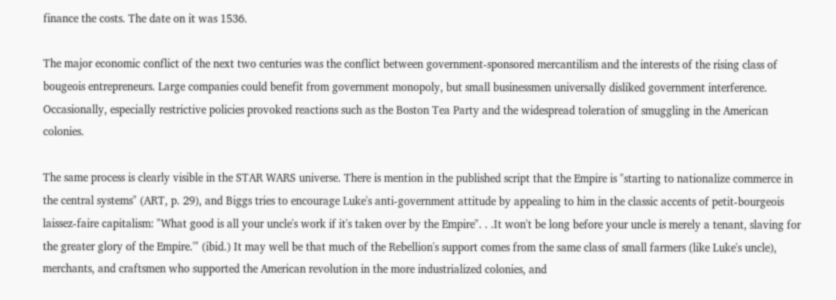finance the costs. The date on it was 1536.

The major economic conflict of the next two centuries was the conflict between government-sponsored mercantilism and the interests of the rising class of bougeois entrepreneurs. Large companies could benefit from government monopoly, but small businessmen universally disliked government interference. Occasionally, especially restrictive policies provoked reactions such as the Boston Tea Party and the widespread toleration of smuggling in the American colonies.

The same process is clearly visible in the STAR WARS universe. There is mention in the published script that the Empire is "starting to nationalize commerce in the central systems" (ART, p. 29), and Biggs tries to encourage Luke's anti-government attitude by appealing to him in the classic accents of petit-bourgeois laissez-faire capitalism: "What good is all your uncle's work if it's taken over by the Empire". . .It won't be long before your uncle is merely a tenant, slaving for the greater glory of the Empire.'" (ibid.) It may well be that much of the Rebellion's support comes from the same class of small farmers (like Luke's uncle), merchants, and craftsmen who supported the American revolution in the more industrialized colonies, and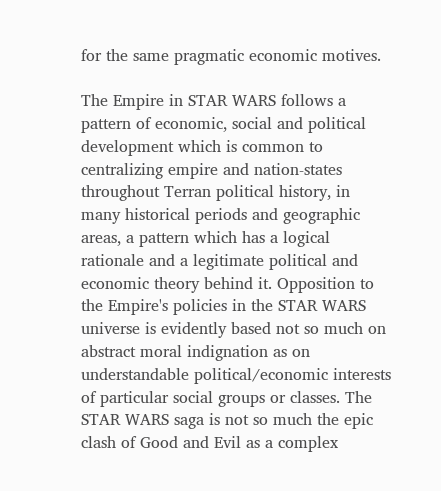for the same pragmatic economic motives.

The Empire in STAR WARS follows a pattern of economic, social and political development which is common to centralizing empire and nation-states throughout Terran political history, in many historical periods and geographic areas, a pattern which has a logical rationale and a legitimate political and economic theory behind it. Opposition to the Empire's policies in the STAR WARS universe is evidently based not so much on abstract moral indignation as on understandable political/economic interests of particular social groups or classes. The STAR WARS saga is not so much the epic clash of Good and Evil as a complex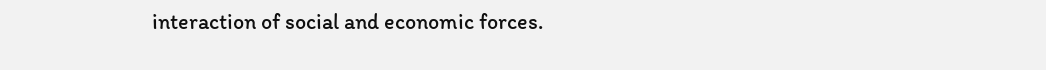interaction of social and economic forces.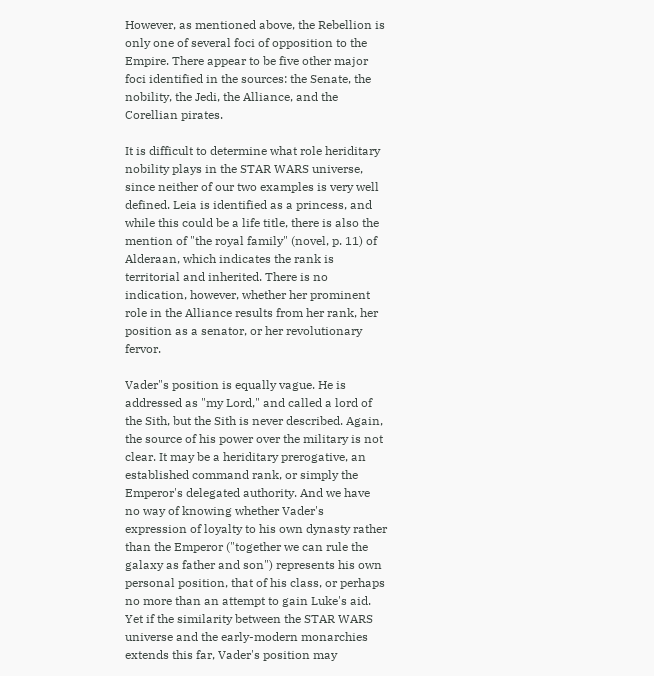However, as mentioned above, the Rebellion is only one of several foci of opposition to the Empire. There appear to be five other major foci identified in the sources: the Senate, the nobility, the Jedi, the Alliance, and the Corellian pirates.

It is difficult to determine what role heriditary nobility plays in the STAR WARS universe, since neither of our two examples is very well defined. Leia is identified as a princess, and while this could be a life title, there is also the mention of "the royal family" (novel, p. 11) of Alderaan, which indicates the rank is territorial and inherited. There is no indication, however, whether her prominent role in the Alliance results from her rank, her position as a senator, or her revolutionary fervor.

Vader"s position is equally vague. He is addressed as "my Lord," and called a lord of the Sith, but the Sith is never described. Again, the source of his power over the military is not clear. It may be a heriditary prerogative, an established command rank, or simply the Emperor's delegated authority. And we have no way of knowing whether Vader's expression of loyalty to his own dynasty rather than the Emperor ("together we can rule the galaxy as father and son") represents his own personal position, that of his class, or perhaps no more than an attempt to gain Luke's aid. Yet if the similarity between the STAR WARS universe and the early-modern monarchies extends this far, Vader's position may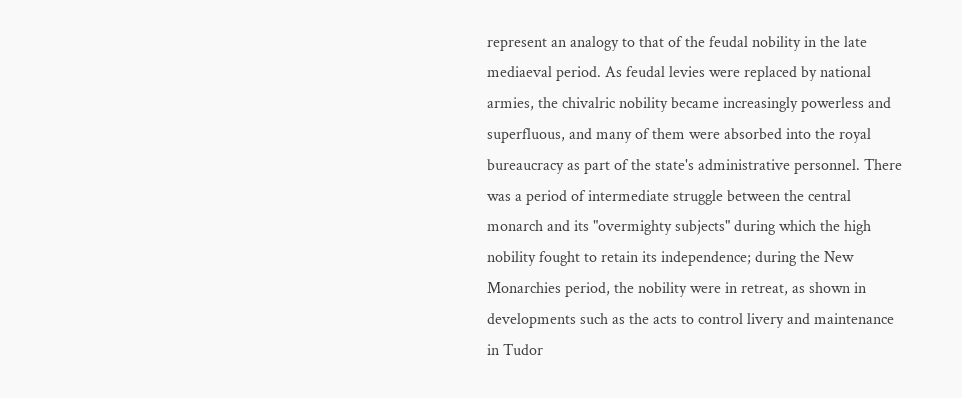represent an analogy to that of the feudal nobility in the late mediaeval period. As feudal levies were replaced by national armies, the chivalric nobility became increasingly powerless and superfluous, and many of them were absorbed into the royal bureaucracy as part of the state's administrative personnel. There was a period of intermediate struggle between the central monarch and its "overmighty subjects" during which the high nobility fought to retain its independence; during the New Monarchies period, the nobility were in retreat, as shown in developments such as the acts to control livery and maintenance in Tudor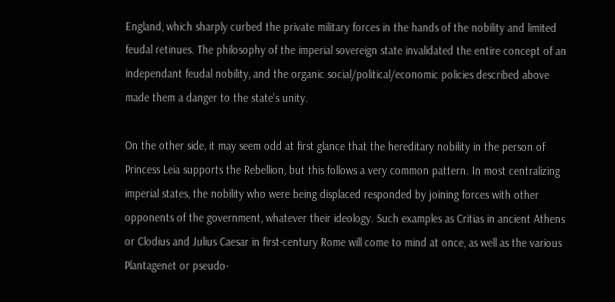England, which sharply curbed the private military forces in the hands of the nobility and limited feudal retinues. The philosophy of the imperial sovereign state invalidated the entire concept of an independant feudal nobility, and the organic social/political/economic policies described above made them a danger to the state's unity.

On the other side, it may seem odd at first glance that the hereditary nobility in the person of Princess Leia supports the Rebellion, but this follows a very common pattern. In most centralizing imperial states, the nobility who were being displaced responded by joining forces with other opponents of the government, whatever their ideology. Such examples as Critias in ancient Athens or Clodius and Julius Caesar in first-century Rome will come to mind at once, as well as the various Plantagenet or pseudo-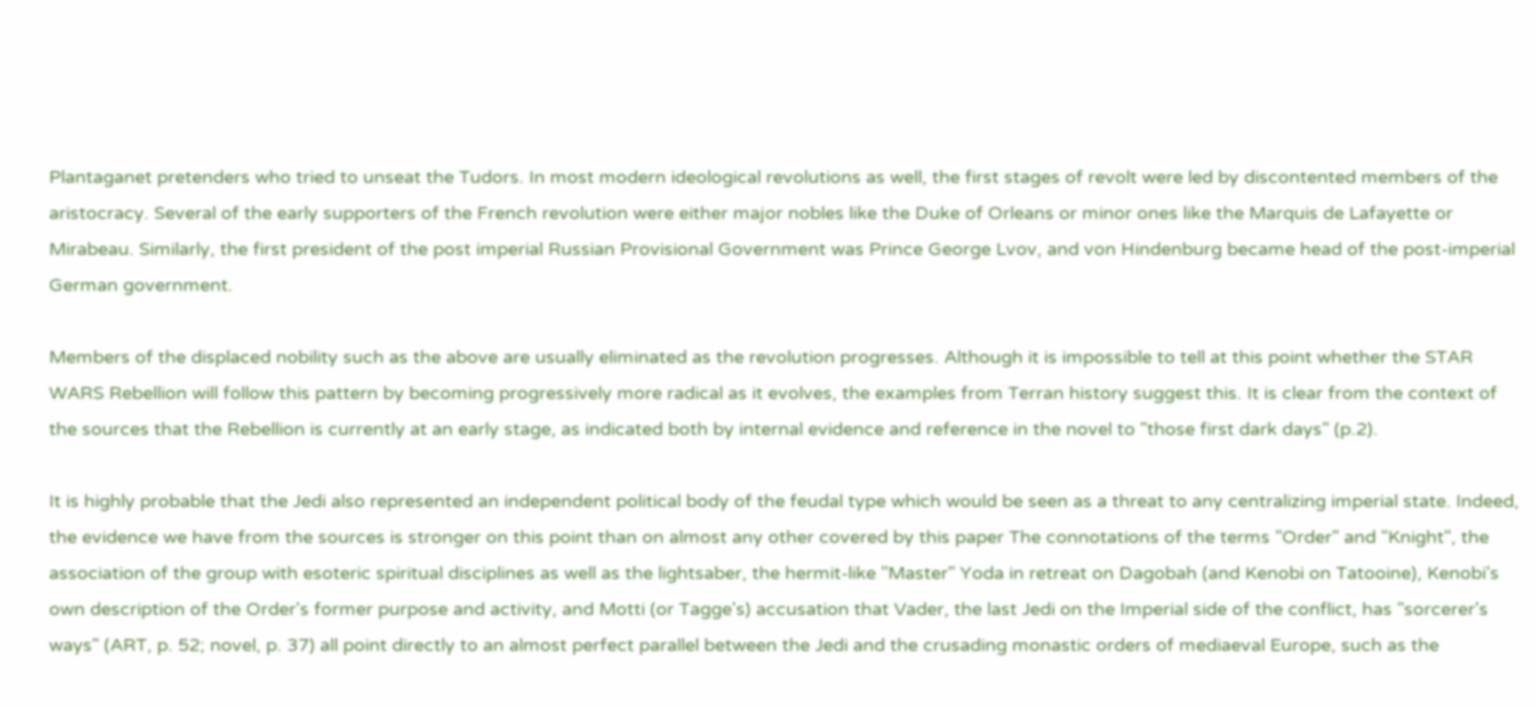Plantaganet pretenders who tried to unseat the Tudors. In most modern ideological revolutions as well, the first stages of revolt were led by discontented members of the aristocracy. Several of the early supporters of the French revolution were either major nobles like the Duke of Orleans or minor ones like the Marquis de Lafayette or Mirabeau. Similarly, the first president of the post imperial Russian Provisional Government was Prince George Lvov, and von Hindenburg became head of the post-imperial German government.

Members of the displaced nobility such as the above are usually eliminated as the revolution progresses. Although it is impossible to tell at this point whether the STAR WARS Rebellion will follow this pattern by becoming progressively more radical as it evolves, the examples from Terran history suggest this. It is clear from the context of the sources that the Rebellion is currently at an early stage, as indicated both by internal evidence and reference in the novel to "those first dark days" (p.2).

It is highly probable that the Jedi also represented an independent political body of the feudal type which would be seen as a threat to any centralizing imperial state. Indeed, the evidence we have from the sources is stronger on this point than on almost any other covered by this paper The connotations of the terms "Order" and "Knight", the association of the group with esoteric spiritual disciplines as well as the lightsaber, the hermit-like "Master" Yoda in retreat on Dagobah (and Kenobi on Tatooine), Kenobi's own description of the Order's former purpose and activity, and Motti (or Tagge's) accusation that Vader, the last Jedi on the Imperial side of the conflict, has "sorcerer's ways" (ART, p. 52; novel, p. 37) all point directly to an almost perfect parallel between the Jedi and the crusading monastic orders of mediaeval Europe, such as the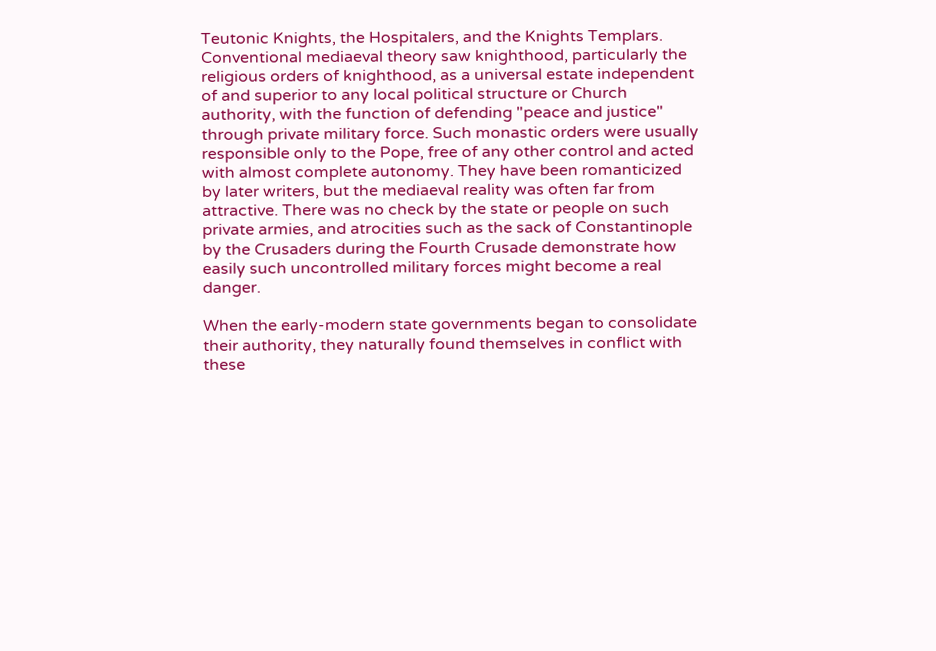Teutonic Knights, the Hospitalers, and the Knights Templars. Conventional mediaeval theory saw knighthood, particularly the religious orders of knighthood, as a universal estate independent of and superior to any local political structure or Church authority, with the function of defending "peace and justice" through private military force. Such monastic orders were usually responsible only to the Pope, free of any other control and acted with almost complete autonomy. They have been romanticized by later writers, but the mediaeval reality was often far from attractive. There was no check by the state or people on such private armies, and atrocities such as the sack of Constantinople by the Crusaders during the Fourth Crusade demonstrate how easily such uncontrolled military forces might become a real danger.

When the early-modern state governments began to consolidate their authority, they naturally found themselves in conflict with these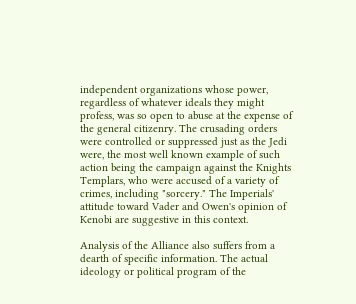independent organizations whose power, regardless of whatever ideals they might profess, was so open to abuse at the expense of the general citizenry. The crusading orders were controlled or suppressed just as the Jedi were, the most well known example of such action being the campaign against the Knights Templars, who were accused of a variety of crimes, including "sorcery." The Imperials' attitude toward Vader and Owen's opinion of Kenobi are suggestive in this context.

Analysis of the Alliance also suffers from a dearth of specific information. The actual ideology or political program of the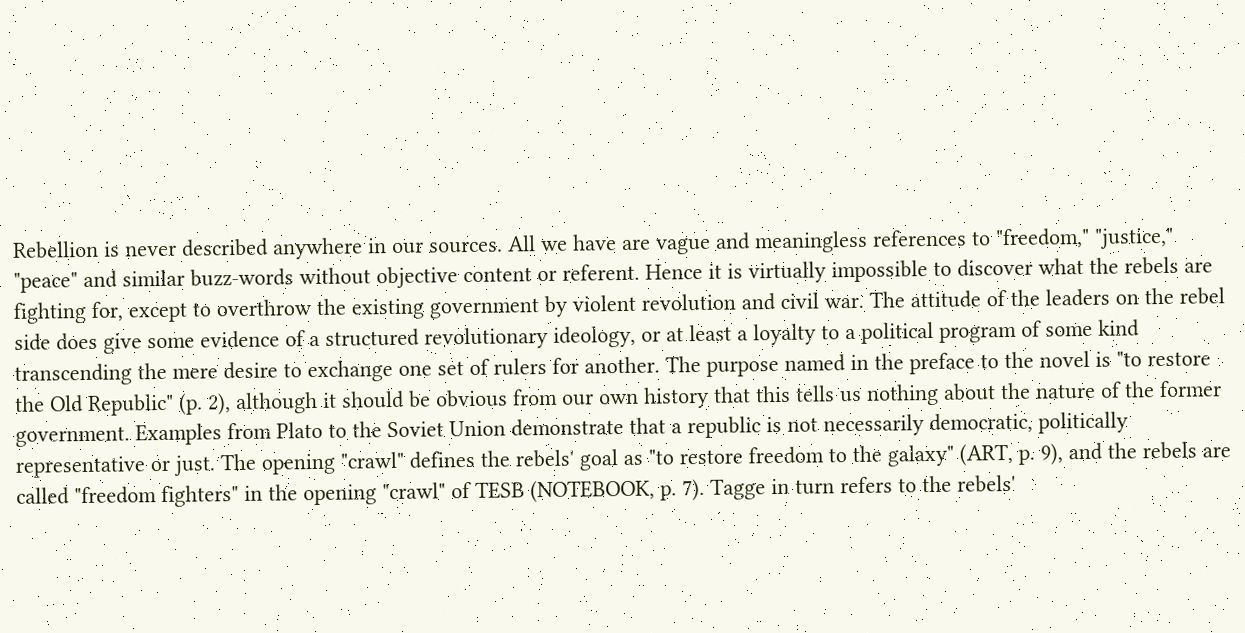Rebellion is never described anywhere in our sources. All we have are vague and meaningless references to "freedom," "justice," "peace" and similar buzz-words without objective content or referent. Hence it is virtually impossible to discover what the rebels are fighting for, except to overthrow the existing government by violent revolution and civil war. The attitude of the leaders on the rebel side does give some evidence of a structured revolutionary ideology, or at least a loyalty to a political program of some kind transcending the mere desire to exchange one set of rulers for another. The purpose named in the preface to the novel is "to restore the Old Republic" (p. 2), although it should be obvious from our own history that this tells us nothing about the nature of the former government. Examples from Plato to the Soviet Union demonstrate that a republic is not necessarily democratic, politically representative or just. The opening "crawl" defines the rebels' goal as "to restore freedom to the galaxy" (ART, p. 9), and the rebels are called "freedom fighters" in the opening "crawl" of TESB (NOTEBOOK, p. 7). Tagge in turn refers to the rebels'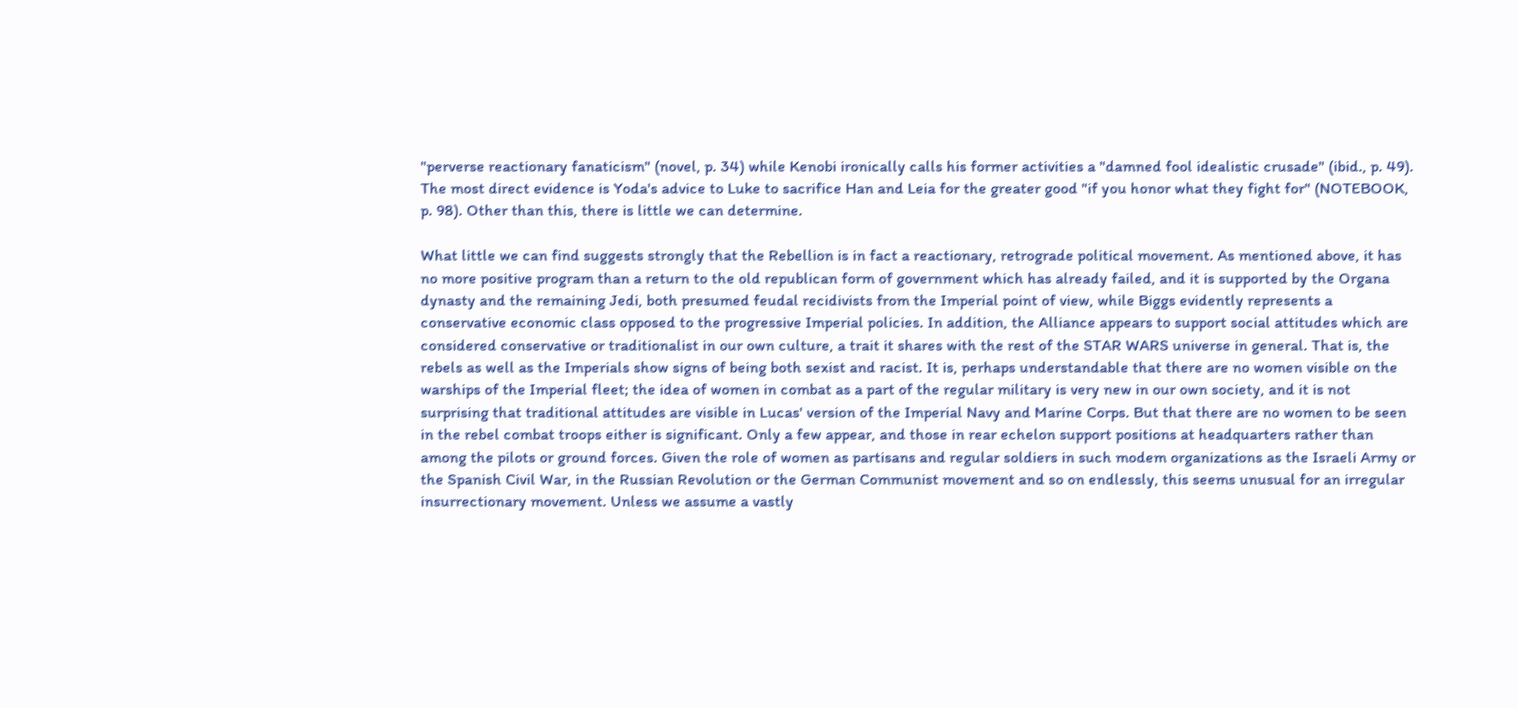"perverse reactionary fanaticism" (novel, p. 34) while Kenobi ironically calls his former activities a "damned fool idealistic crusade" (ibid., p. 49). The most direct evidence is Yoda's advice to Luke to sacrifice Han and Leia for the greater good "if you honor what they fight for" (NOTEBOOK, p. 98). Other than this, there is little we can determine.

What little we can find suggests strongly that the Rebellion is in fact a reactionary, retrograde political movement. As mentioned above, it has no more positive program than a return to the old republican form of government which has already failed, and it is supported by the Organa dynasty and the remaining Jedi, both presumed feudal recidivists from the Imperial point of view, while Biggs evidently represents a conservative economic class opposed to the progressive Imperial policies. In addition, the Alliance appears to support social attitudes which are considered conservative or traditionalist in our own culture, a trait it shares with the rest of the STAR WARS universe in general. That is, the rebels as well as the Imperials show signs of being both sexist and racist. It is, perhaps understandable that there are no women visible on the warships of the Imperial fleet; the idea of women in combat as a part of the regular military is very new in our own society, and it is not surprising that traditional attitudes are visible in Lucas' version of the Imperial Navy and Marine Corps. But that there are no women to be seen in the rebel combat troops either is significant. Only a few appear, and those in rear echelon support positions at headquarters rather than among the pilots or ground forces. Given the role of women as partisans and regular soldiers in such modem organizations as the Israeli Army or the Spanish Civil War, in the Russian Revolution or the German Communist movement and so on endlessly, this seems unusual for an irregular insurrectionary movement. Unless we assume a vastly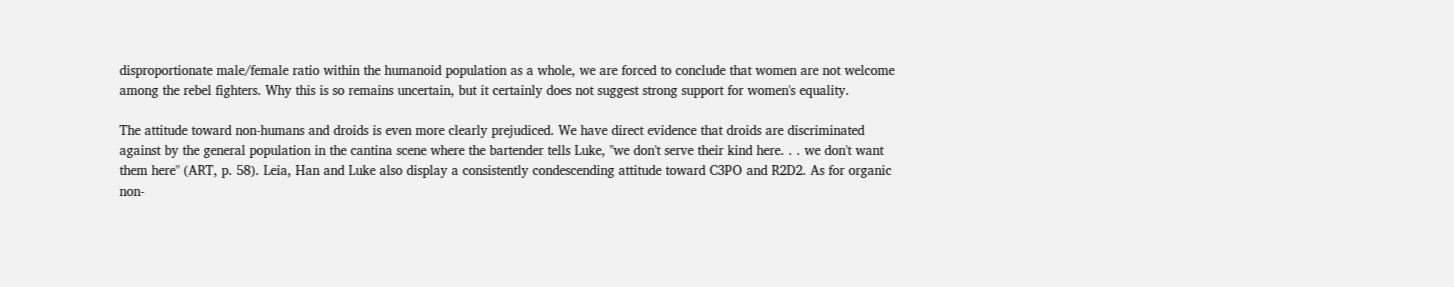disproportionate male/female ratio within the humanoid population as a whole, we are forced to conclude that women are not welcome among the rebel fighters. Why this is so remains uncertain, but it certainly does not suggest strong support for women's equality.

The attitude toward non-humans and droids is even more clearly prejudiced. We have direct evidence that droids are discriminated against by the general population in the cantina scene where the bartender tells Luke, "we don't serve their kind here. . . we don't want them here" (ART, p. 58). Leia, Han and Luke also display a consistently condescending attitude toward C3PO and R2D2. As for organic non-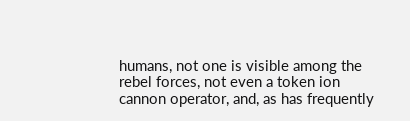humans, not one is visible among the rebel forces, not even a token ion cannon operator, and, as has frequently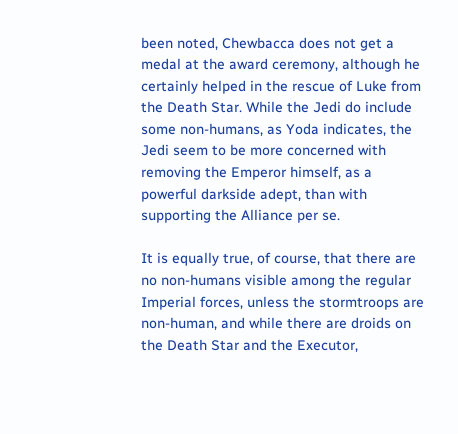been noted, Chewbacca does not get a medal at the award ceremony, although he certainly helped in the rescue of Luke from the Death Star. While the Jedi do include some non-humans, as Yoda indicates, the Jedi seem to be more concerned with removing the Emperor himself, as a powerful darkside adept, than with supporting the Alliance per se.

It is equally true, of course, that there are no non-humans visible among the regular Imperial forces, unless the stormtroops are non-human, and while there are droids on the Death Star and the Executor,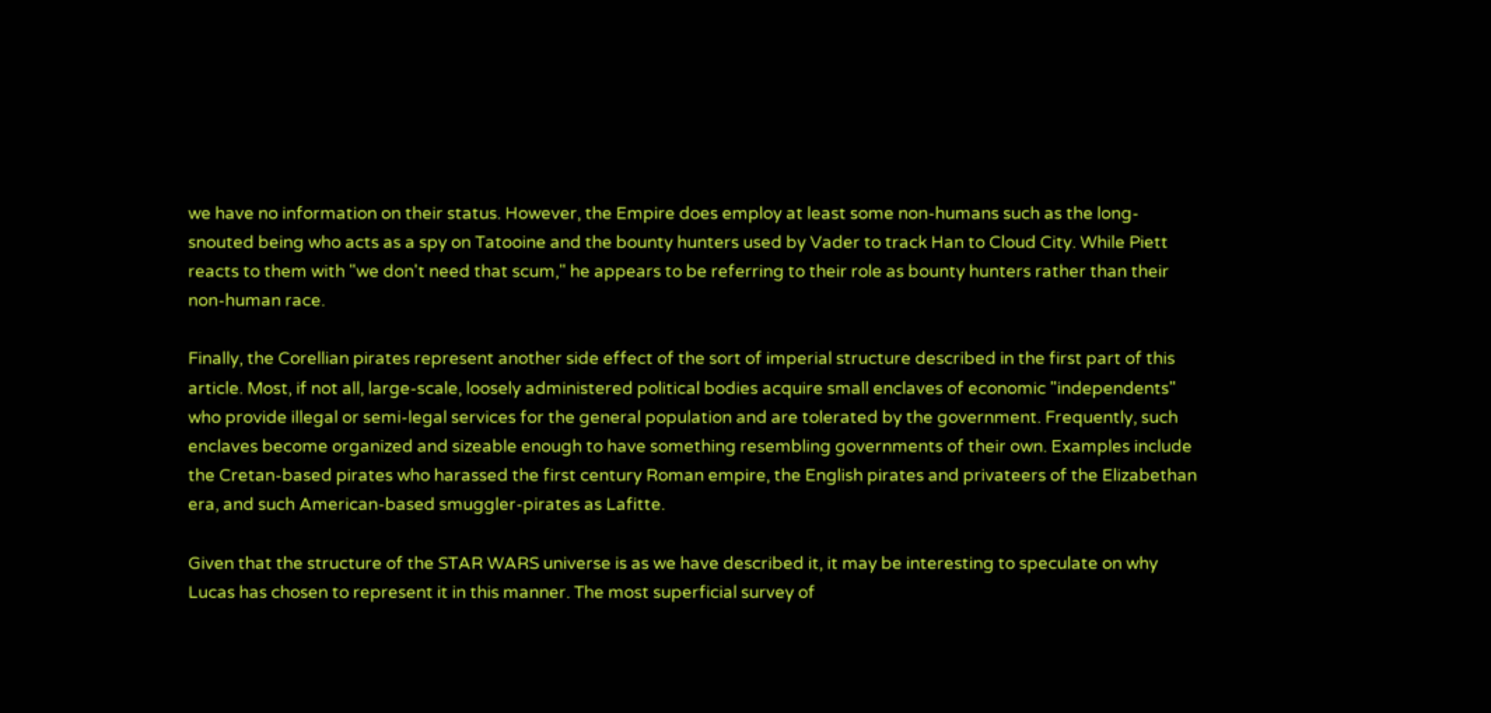we have no information on their status. However, the Empire does employ at least some non-humans such as the long-snouted being who acts as a spy on Tatooine and the bounty hunters used by Vader to track Han to Cloud City. While Piett reacts to them with "we don't need that scum," he appears to be referring to their role as bounty hunters rather than their non-human race.

Finally, the Corellian pirates represent another side effect of the sort of imperial structure described in the first part of this article. Most, if not all, large-scale, loosely administered political bodies acquire small enclaves of economic "independents" who provide illegal or semi-legal services for the general population and are tolerated by the government. Frequently, such enclaves become organized and sizeable enough to have something resembling governments of their own. Examples include the Cretan-based pirates who harassed the first century Roman empire, the English pirates and privateers of the Elizabethan era, and such American-based smuggler-pirates as Lafitte.

Given that the structure of the STAR WARS universe is as we have described it, it may be interesting to speculate on why Lucas has chosen to represent it in this manner. The most superficial survey of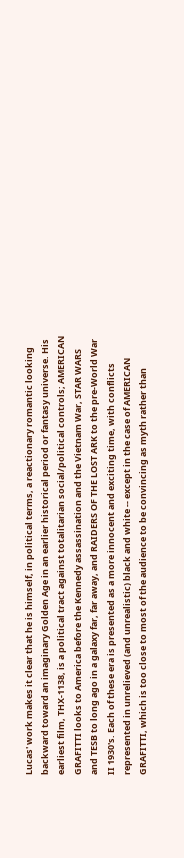Lucas' work makes it clear that he is himself, in political terms, a reactionary romantic looking backward toward an imaginary Golden Age in an earlier historical period or fantasy universe. His earliest film, THX-1138, is a political tract against totalitarian social/political controls; AMERICAN GRAFITTI looks to America before the Kennedy assassination and the Vietnam War, STAR WARS and TESB to long ago in a galaxy far, far away, and RAIDERS OF THE LOST ARK to the pre-World War II 1930's. Each of these era is presented as a more innocent and exciting time, with conflicts represented in unrelieved (and unrealistic) black and white -- except in the case of AMERICAN GRAFITTI, which is too close to most of the audience to be convincing as myth rather than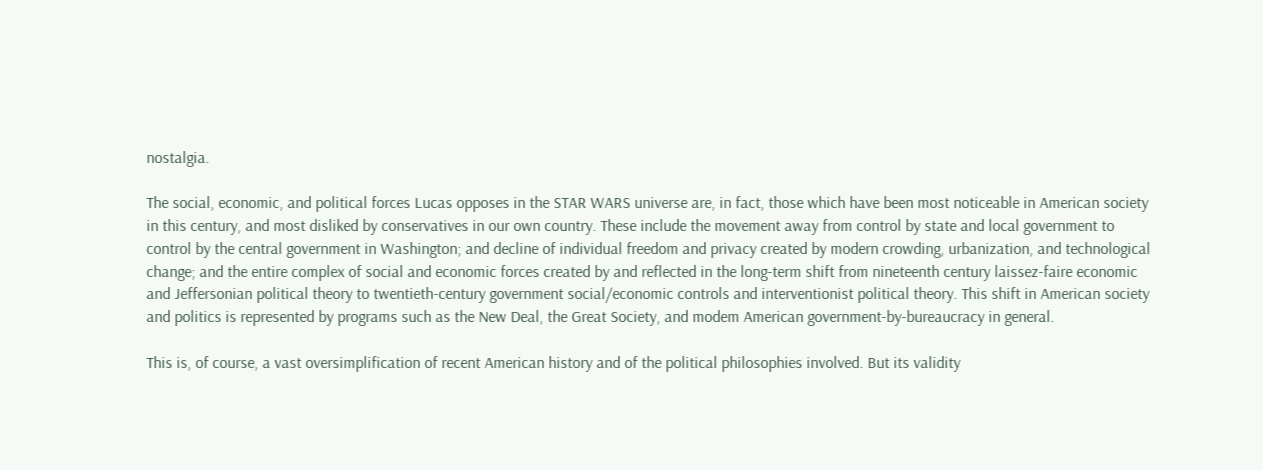nostalgia.

The social, economic, and political forces Lucas opposes in the STAR WARS universe are, in fact, those which have been most noticeable in American society in this century, and most disliked by conservatives in our own country. These include the movement away from control by state and local government to control by the central government in Washington; and decline of individual freedom and privacy created by modern crowding, urbanization, and technological change; and the entire complex of social and economic forces created by and reflected in the long-term shift from nineteenth century laissez-faire economic and Jeffersonian political theory to twentieth-century government social/economic controls and interventionist political theory. This shift in American society and politics is represented by programs such as the New Deal, the Great Society, and modem American government-by-bureaucracy in general.

This is, of course, a vast oversimplification of recent American history and of the political philosophies involved. But its validity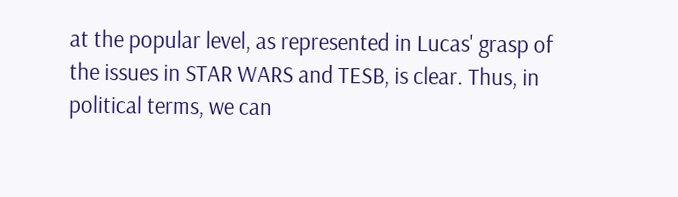at the popular level, as represented in Lucas' grasp of the issues in STAR WARS and TESB, is clear. Thus, in political terms, we can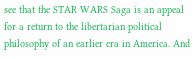see that the STAR WARS Saga is an appeal for a return to the libertarian political philosophy of an earlier era in America. And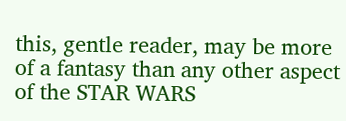this, gentle reader, may be more of a fantasy than any other aspect of the STAR WARS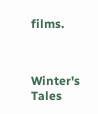films.



Winter's Tales